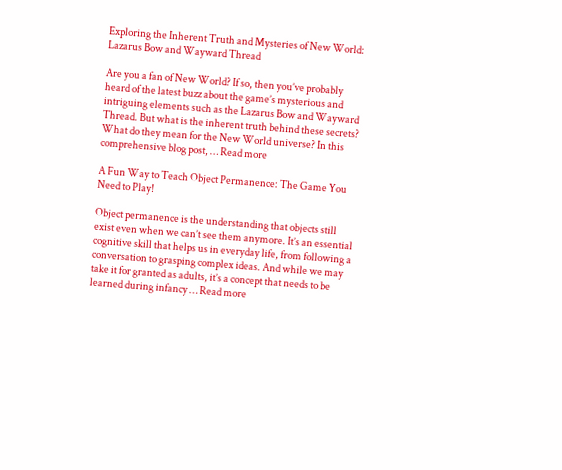Exploring the Inherent Truth and Mysteries of New World: Lazarus Bow and Wayward Thread

Are you a fan of New World? If so, then you’ve probably heard of the latest buzz about the game’s mysterious and intriguing elements such as the Lazarus Bow and Wayward Thread. But what is the inherent truth behind these secrets? What do they mean for the New World universe? In this comprehensive blog post, … Read more

A Fun Way to Teach Object Permanence: The Game You Need to Play!

Object permanence is the understanding that objects still exist even when we can’t see them anymore. It’s an essential cognitive skill that helps us in everyday life, from following a conversation to grasping complex ideas. And while we may take it for granted as adults, it’s a concept that needs to be learned during infancy … Read more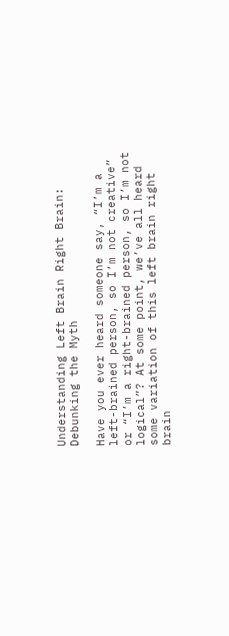Understanding Left Brain Right Brain: Debunking the Myth

Have you ever heard someone say, “I’m a left-brained person, so I’m not creative” or “I’m a right-brained person, so I’m not logical”? At some point, we’ve all heard some variation of this left brain right brain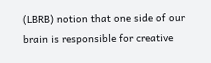(LBRB) notion that one side of our brain is responsible for creative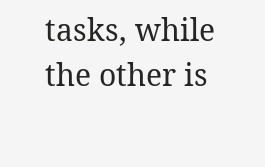tasks, while the other is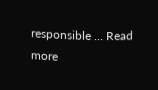responsible … Read more